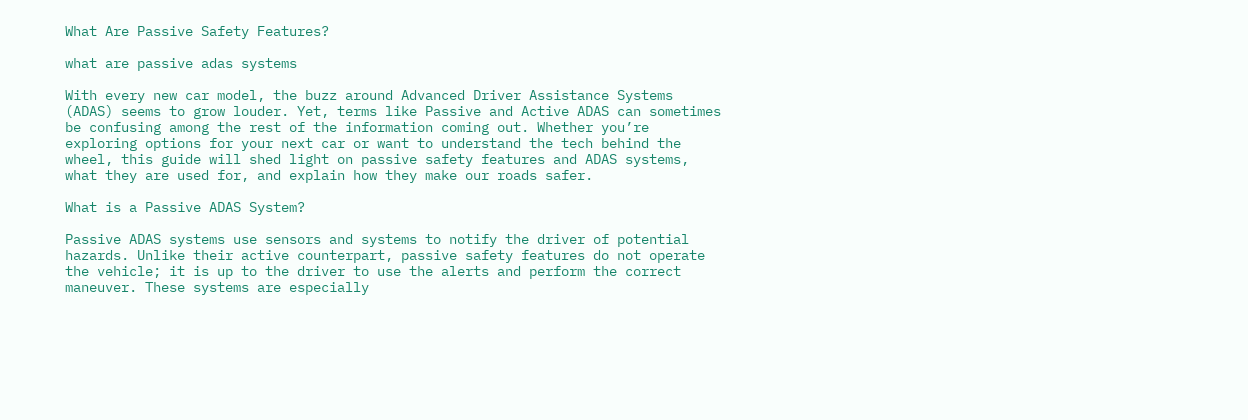What Are Passive Safety Features?

what are passive adas systems

With every new car model, the buzz around Advanced Driver Assistance Systems (ADAS) seems to grow louder. Yet, terms like Passive and Active ADAS can sometimes be confusing among the rest of the information coming out. Whether you’re exploring options for your next car or want to understand the tech behind the wheel, this guide will shed light on passive safety features and ADAS systems, what they are used for, and explain how they make our roads safer.

What is a Passive ADAS System?

Passive ADAS systems use sensors and systems to notify the driver of potential hazards. Unlike their active counterpart, passive safety features do not operate the vehicle; it is up to the driver to use the alerts and perform the correct maneuver. These systems are especially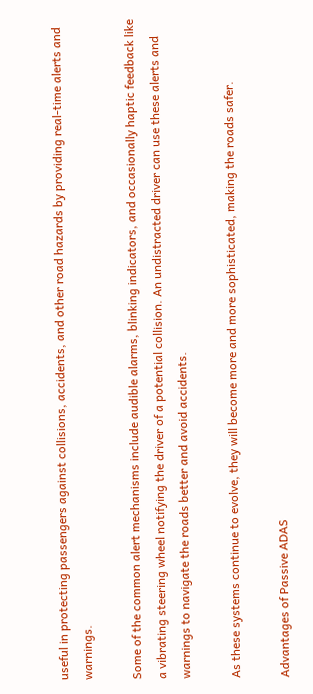useful in protecting passengers against collisions, accidents, and other road hazards by providing real-time alerts and warnings.

Some of the common alert mechanisms include audible alarms, blinking indicators, and occasionally haptic feedback like a vibrating steering wheel notifying the driver of a potential collision. An undistracted driver can use these alerts and warnings to navigate the roads better and avoid accidents.

As these systems continue to evolve, they will become more and more sophisticated, making the roads safer.

Advantages of Passive ADAS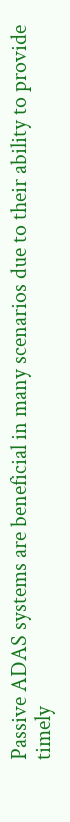Passive ADAS systems are beneficial in many scenarios due to their ability to provide timely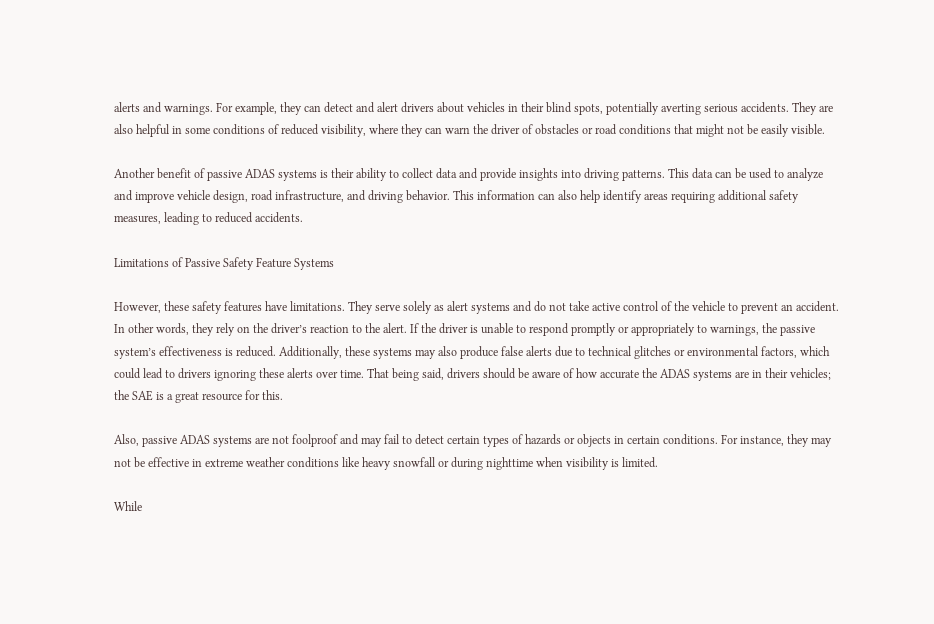alerts and warnings. For example, they can detect and alert drivers about vehicles in their blind spots, potentially averting serious accidents. They are also helpful in some conditions of reduced visibility, where they can warn the driver of obstacles or road conditions that might not be easily visible.

Another benefit of passive ADAS systems is their ability to collect data and provide insights into driving patterns. This data can be used to analyze and improve vehicle design, road infrastructure, and driving behavior. This information can also help identify areas requiring additional safety measures, leading to reduced accidents.

Limitations of Passive Safety Feature Systems

However, these safety features have limitations. They serve solely as alert systems and do not take active control of the vehicle to prevent an accident. In other words, they rely on the driver’s reaction to the alert. If the driver is unable to respond promptly or appropriately to warnings, the passive system’s effectiveness is reduced. Additionally, these systems may also produce false alerts due to technical glitches or environmental factors, which could lead to drivers ignoring these alerts over time. That being said, drivers should be aware of how accurate the ADAS systems are in their vehicles; the SAE is a great resource for this.

Also, passive ADAS systems are not foolproof and may fail to detect certain types of hazards or objects in certain conditions. For instance, they may not be effective in extreme weather conditions like heavy snowfall or during nighttime when visibility is limited.

While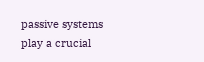passive systems play a crucial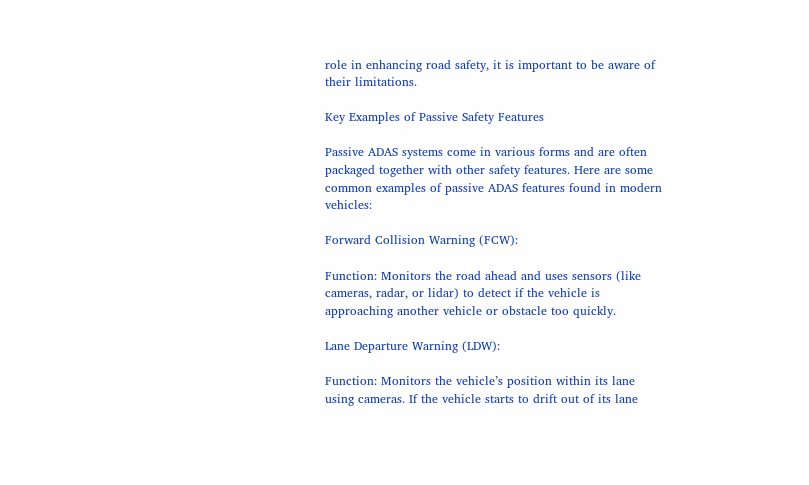role in enhancing road safety, it is important to be aware of their limitations.

Key Examples of Passive Safety Features

Passive ADAS systems come in various forms and are often packaged together with other safety features. Here are some common examples of passive ADAS features found in modern vehicles:

Forward Collision Warning (FCW):

Function: Monitors the road ahead and uses sensors (like cameras, radar, or lidar) to detect if the vehicle is approaching another vehicle or obstacle too quickly.

Lane Departure Warning (LDW):

Function: Monitors the vehicle’s position within its lane using cameras. If the vehicle starts to drift out of its lane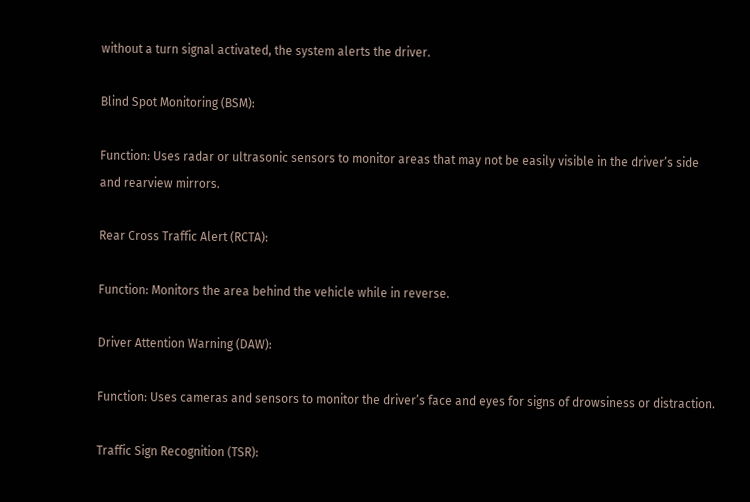without a turn signal activated, the system alerts the driver.

Blind Spot Monitoring (BSM):

Function: Uses radar or ultrasonic sensors to monitor areas that may not be easily visible in the driver’s side and rearview mirrors.

Rear Cross Traffic Alert (RCTA):

Function: Monitors the area behind the vehicle while in reverse.

Driver Attention Warning (DAW):

Function: Uses cameras and sensors to monitor the driver’s face and eyes for signs of drowsiness or distraction.

Traffic Sign Recognition (TSR):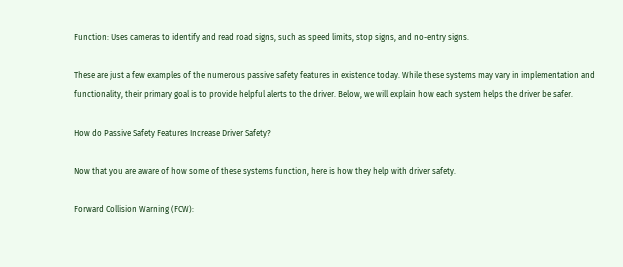Function: Uses cameras to identify and read road signs, such as speed limits, stop signs, and no-entry signs.

These are just a few examples of the numerous passive safety features in existence today. While these systems may vary in implementation and functionality, their primary goal is to provide helpful alerts to the driver. Below, we will explain how each system helps the driver be safer.

How do Passive Safety Features Increase Driver Safety?

Now that you are aware of how some of these systems function, here is how they help with driver safety.

Forward Collision Warning (FCW):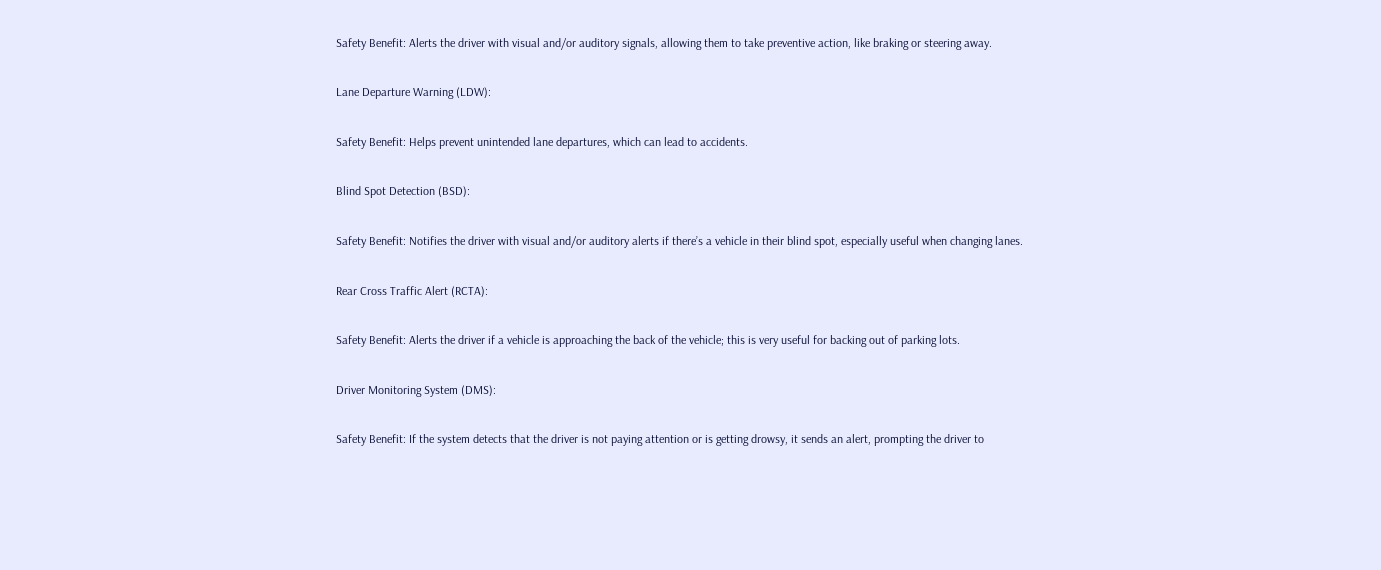Safety Benefit: Alerts the driver with visual and/or auditory signals, allowing them to take preventive action, like braking or steering away.

Lane Departure Warning (LDW):

Safety Benefit: Helps prevent unintended lane departures, which can lead to accidents.

Blind Spot Detection (BSD):

Safety Benefit: Notifies the driver with visual and/or auditory alerts if there’s a vehicle in their blind spot, especially useful when changing lanes.

Rear Cross Traffic Alert (RCTA):

Safety Benefit: Alerts the driver if a vehicle is approaching the back of the vehicle; this is very useful for backing out of parking lots.

Driver Monitoring System (DMS):

Safety Benefit: If the system detects that the driver is not paying attention or is getting drowsy, it sends an alert, prompting the driver to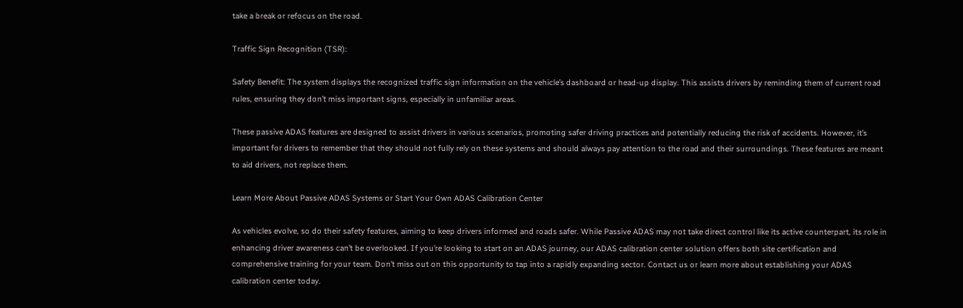take a break or refocus on the road.

Traffic Sign Recognition (TSR):

Safety Benefit: The system displays the recognized traffic sign information on the vehicle’s dashboard or head-up display. This assists drivers by reminding them of current road rules, ensuring they don’t miss important signs, especially in unfamiliar areas.

These passive ADAS features are designed to assist drivers in various scenarios, promoting safer driving practices and potentially reducing the risk of accidents. However, it’s important for drivers to remember that they should not fully rely on these systems and should always pay attention to the road and their surroundings. These features are meant to aid drivers, not replace them.

Learn More About Passive ADAS Systems or Start Your Own ADAS Calibration Center

As vehicles evolve, so do their safety features, aiming to keep drivers informed and roads safer. While Passive ADAS may not take direct control like its active counterpart, its role in enhancing driver awareness can’t be overlooked. If you’re looking to start on an ADAS journey, our ADAS calibration center solution offers both site certification and comprehensive training for your team. Don’t miss out on this opportunity to tap into a rapidly expanding sector. Contact us or learn more about establishing your ADAS calibration center today.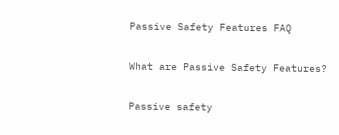Passive Safety Features FAQ

What are Passive Safety Features?

Passive safety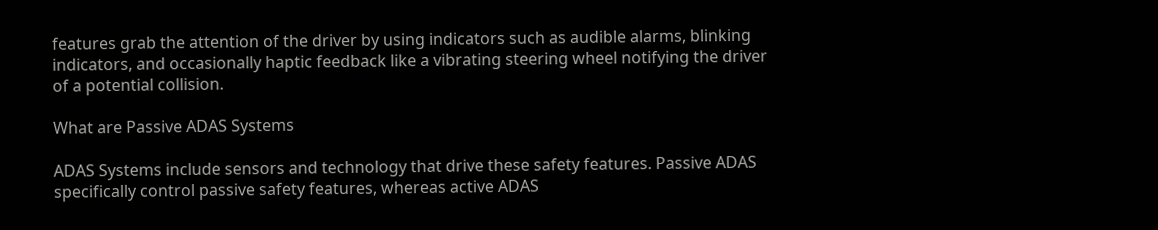features grab the attention of the driver by using indicators such as audible alarms, blinking indicators, and occasionally haptic feedback like a vibrating steering wheel notifying the driver of a potential collision.

What are Passive ADAS Systems

ADAS Systems include sensors and technology that drive these safety features. Passive ADAS specifically control passive safety features, whereas active ADAS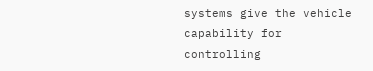systems give the vehicle capability for controlling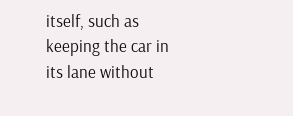itself, such as keeping the car in its lane without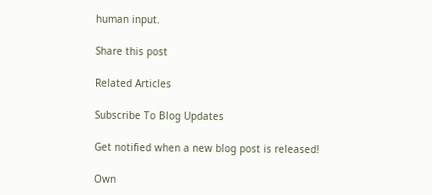human input.

Share this post

Related Articles

Subscribe To Blog Updates

Get notified when a new blog post is released!

Own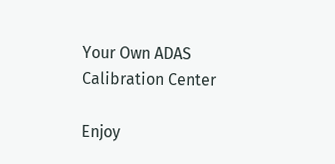Your Own ADAS Calibration Center

Enjoy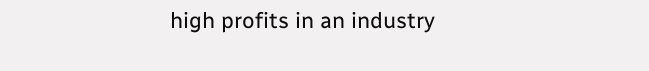high profits in an industry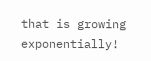that is growing exponentially!